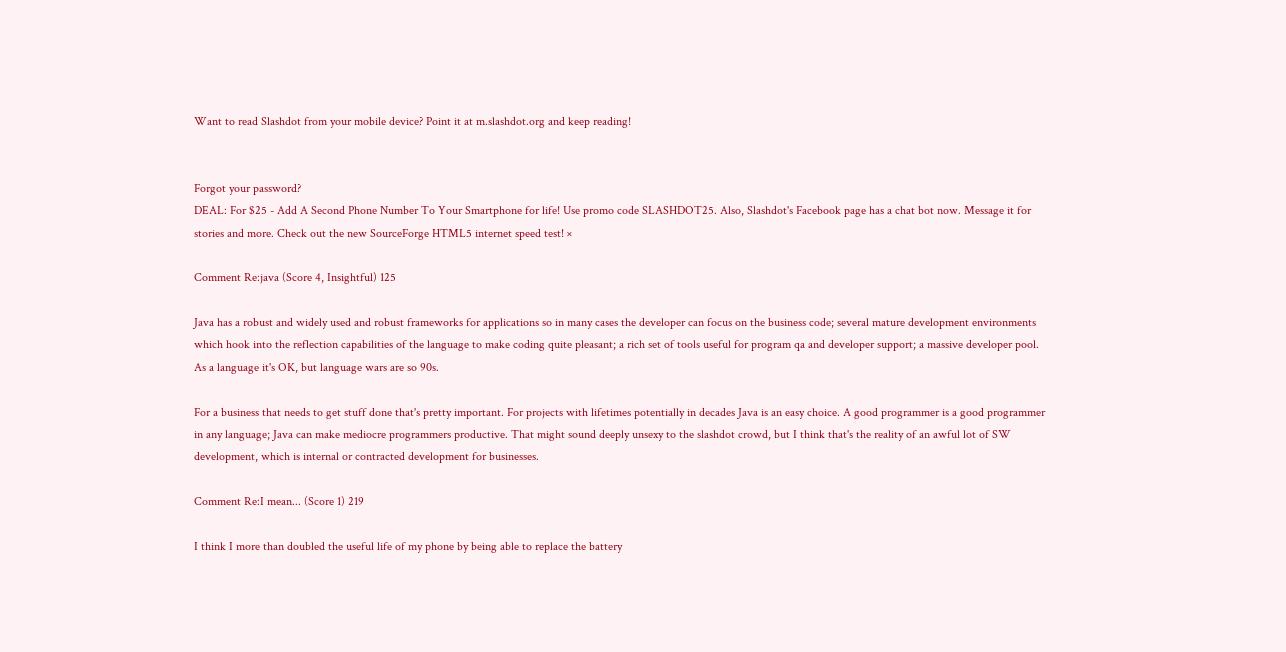Want to read Slashdot from your mobile device? Point it at m.slashdot.org and keep reading!


Forgot your password?
DEAL: For $25 - Add A Second Phone Number To Your Smartphone for life! Use promo code SLASHDOT25. Also, Slashdot's Facebook page has a chat bot now. Message it for stories and more. Check out the new SourceForge HTML5 internet speed test! ×

Comment Re:java (Score 4, Insightful) 125

Java has a robust and widely used and robust frameworks for applications so in many cases the developer can focus on the business code; several mature development environments which hook into the reflection capabilities of the language to make coding quite pleasant; a rich set of tools useful for program qa and developer support; a massive developer pool. As a language it's OK, but language wars are so 90s.

For a business that needs to get stuff done that's pretty important. For projects with lifetimes potentially in decades Java is an easy choice. A good programmer is a good programmer in any language; Java can make mediocre programmers productive. That might sound deeply unsexy to the slashdot crowd, but I think that's the reality of an awful lot of SW development, which is internal or contracted development for businesses.

Comment Re:I mean... (Score 1) 219

I think I more than doubled the useful life of my phone by being able to replace the battery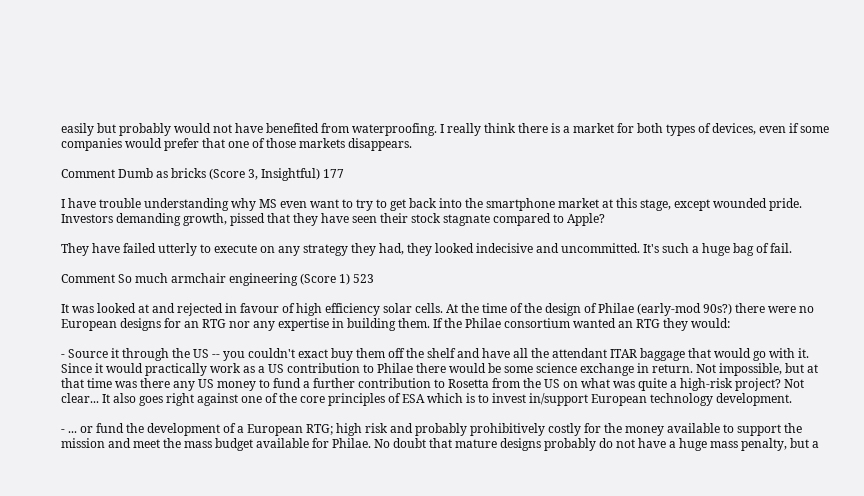easily but probably would not have benefited from waterproofing. I really think there is a market for both types of devices, even if some companies would prefer that one of those markets disappears.

Comment Dumb as bricks (Score 3, Insightful) 177

I have trouble understanding why MS even want to try to get back into the smartphone market at this stage, except wounded pride. Investors demanding growth, pissed that they have seen their stock stagnate compared to Apple?

They have failed utterly to execute on any strategy they had, they looked indecisive and uncommitted. It's such a huge bag of fail.

Comment So much armchair engineering (Score 1) 523

It was looked at and rejected in favour of high efficiency solar cells. At the time of the design of Philae (early-mod 90s?) there were no European designs for an RTG nor any expertise in building them. If the Philae consortium wanted an RTG they would:

- Source it through the US -- you couldn't exact buy them off the shelf and have all the attendant ITAR baggage that would go with it. Since it would practically work as a US contribution to Philae there would be some science exchange in return. Not impossible, but at that time was there any US money to fund a further contribution to Rosetta from the US on what was quite a high-risk project? Not clear... It also goes right against one of the core principles of ESA which is to invest in/support European technology development.

- ... or fund the development of a European RTG; high risk and probably prohibitively costly for the money available to support the mission and meet the mass budget available for Philae. No doubt that mature designs probably do not have a huge mass penalty, but a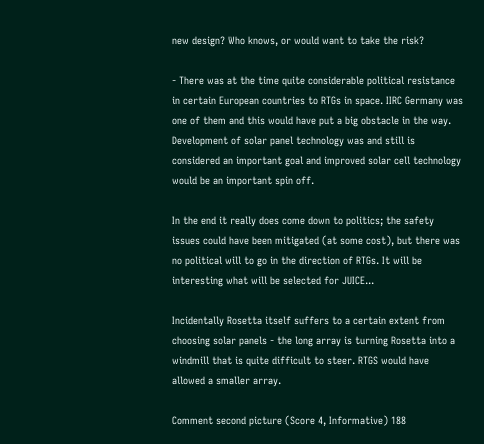new design? Who knows, or would want to take the risk?

- There was at the time quite considerable political resistance in certain European countries to RTGs in space. IIRC Germany was one of them and this would have put a big obstacle in the way. Development of solar panel technology was and still is considered an important goal and improved solar cell technology would be an important spin off.

In the end it really does come down to politics; the safety issues could have been mitigated (at some cost), but there was no political will to go in the direction of RTGs. It will be interesting what will be selected for JUICE...

Incidentally Rosetta itself suffers to a certain extent from choosing solar panels - the long array is turning Rosetta into a windmill that is quite difficult to steer. RTGS would have allowed a smaller array.

Comment second picture (Score 4, Informative) 188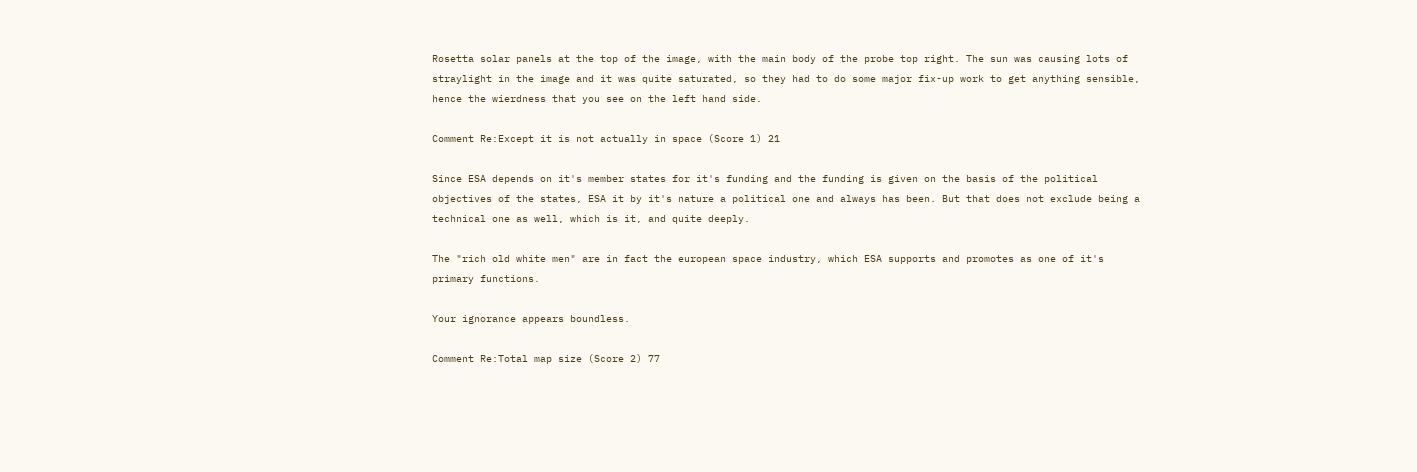Rosetta solar panels at the top of the image, with the main body of the probe top right. The sun was causing lots of straylight in the image and it was quite saturated, so they had to do some major fix-up work to get anything sensible, hence the wierdness that you see on the left hand side.

Comment Re:Except it is not actually in space (Score 1) 21

Since ESA depends on it's member states for it's funding and the funding is given on the basis of the political objectives of the states, ESA it by it's nature a political one and always has been. But that does not exclude being a technical one as well, which is it, and quite deeply.

The "rich old white men" are in fact the european space industry, which ESA supports and promotes as one of it's primary functions.

Your ignorance appears boundless.

Comment Re:Total map size (Score 2) 77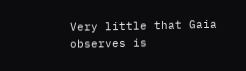Very little that Gaia observes is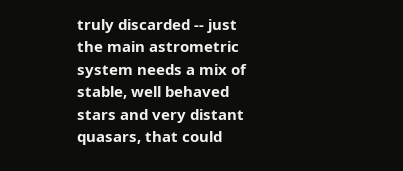truly discarded -- just the main astrometric system needs a mix of stable, well behaved stars and very distant quasars, that could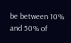be between 10% and 50% of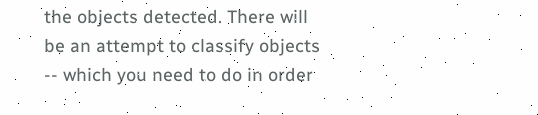the objects detected. There will be an attempt to classify objects -- which you need to do in order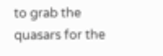to grab the quasars for the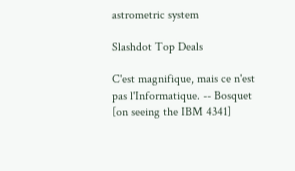astrometric system

Slashdot Top Deals

C'est magnifique, mais ce n'est pas l'Informatique. -- Bosquet [on seeing the IBM 4341]